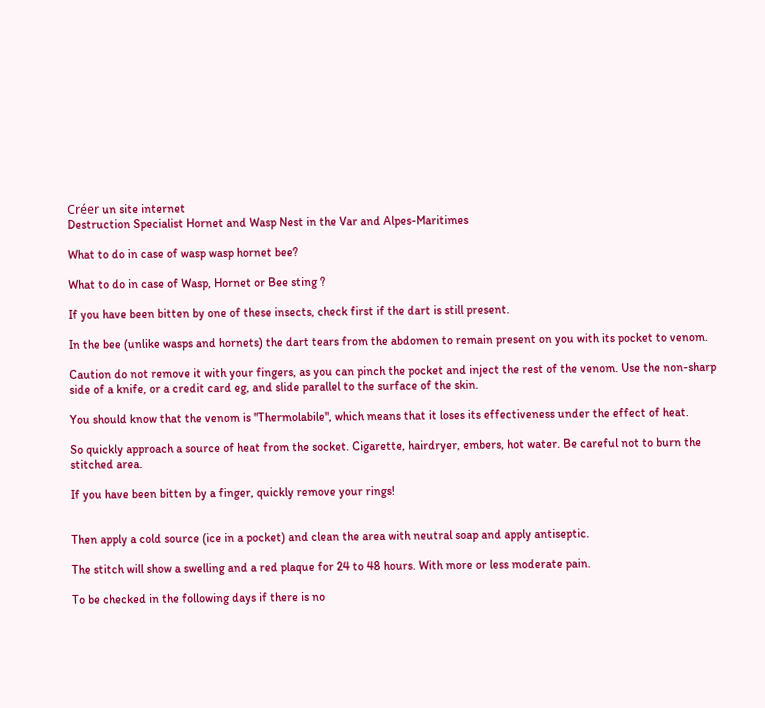Créer un site internet
Destruction Specialist Hornet and Wasp Nest in the Var and Alpes-Maritimes

What to do in case of wasp wasp hornet bee?

What to do in case of Wasp, Hornet or Bee sting ?

If you have been bitten by one of these insects, check first if the dart is still present.

In the bee (unlike wasps and hornets) the dart tears from the abdomen to remain present on you with its pocket to venom.

Caution do not remove it with your fingers, as you can pinch the pocket and inject the rest of the venom. Use the non-sharp side of a knife, or a credit card eg, and slide parallel to the surface of the skin.

You should know that the venom is "Thermolabile", which means that it loses its effectiveness under the effect of heat.

So quickly approach a source of heat from the socket. Cigarette, hairdryer, embers, hot water. Be careful not to burn the stitched area.

If you have been bitten by a finger, quickly remove your rings!


Then apply a cold source (ice in a pocket) and clean the area with neutral soap and apply antiseptic.

The stitch will show a swelling and a red plaque for 24 to 48 hours. With more or less moderate pain.

To be checked in the following days if there is no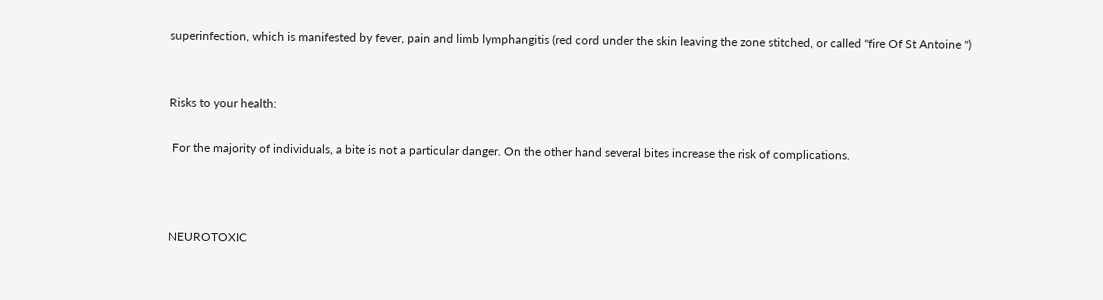superinfection, which is manifested by fever, pain and limb lymphangitis (red cord under the skin leaving the zone stitched, or called "fire Of St Antoine ")


Risks to your health:

 For the majority of individuals, a bite is not a particular danger. On the other hand several bites increase the risk of complications.



NEUROTOXIC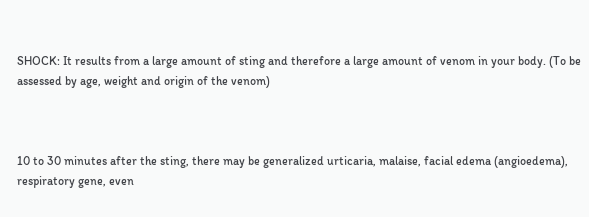SHOCK: It results from a large amount of sting and therefore a large amount of venom in your body. (To be assessed by age, weight and origin of the venom)



10 to 30 minutes after the sting, there may be generalized urticaria, malaise, facial edema (angioedema), respiratory gene, even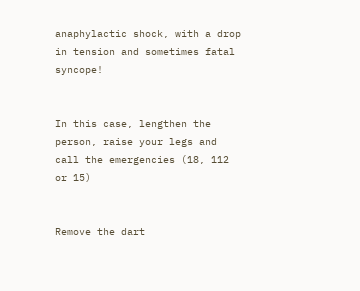anaphylactic shock, with a drop in tension and sometimes fatal syncope!


In this case, lengthen the person, raise your legs and call the emergencies (18, 112 or 15)


Remove the dart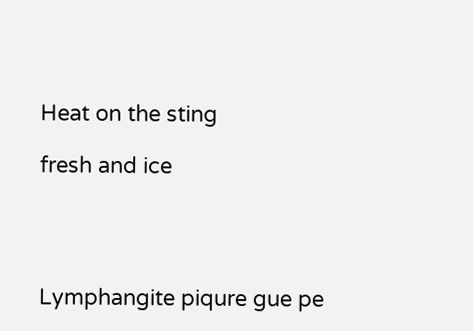Heat on the sting

fresh and ice




Lymphangite piqure gue pe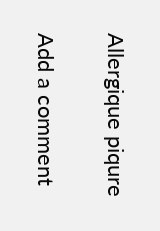Allergique piqure

Add a comment